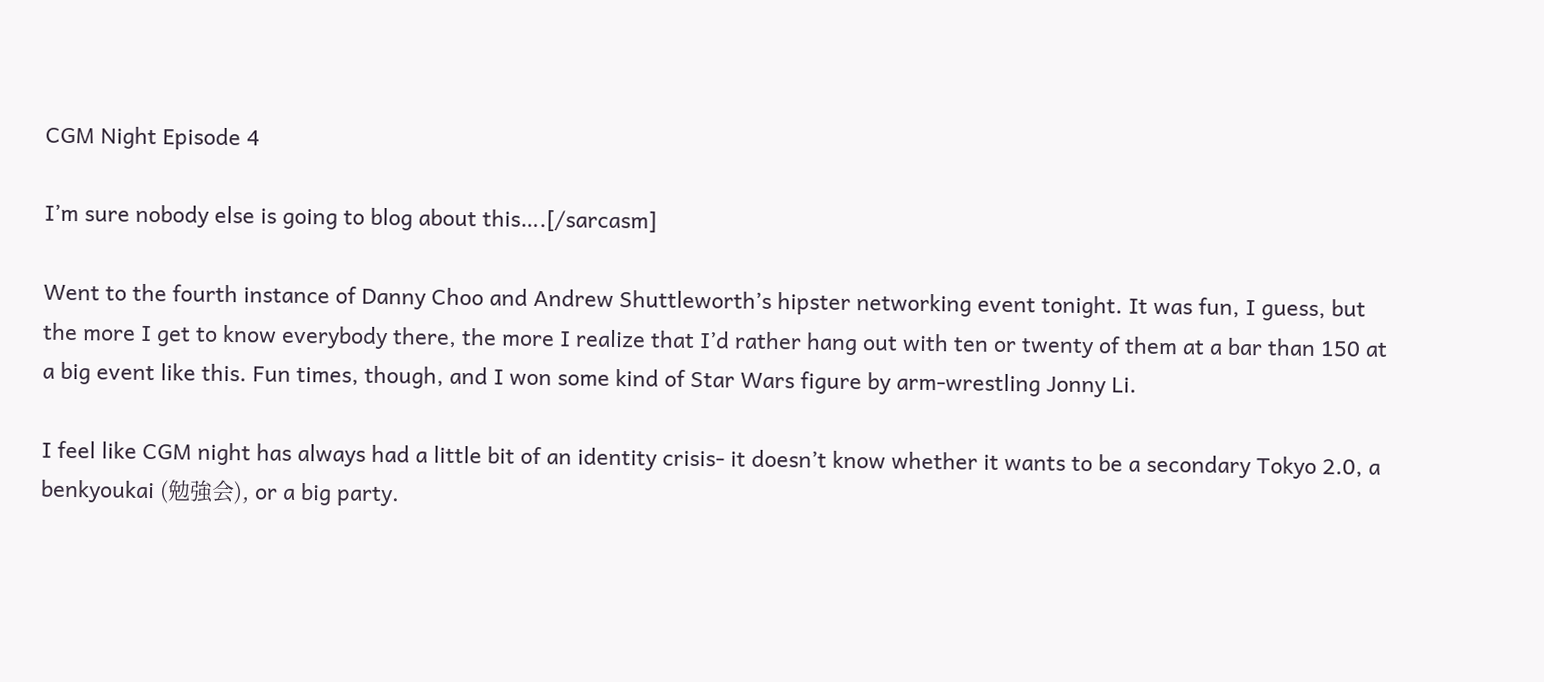CGM Night Episode 4

I’m sure nobody else is going to blog about this….[/sarcasm]

Went to the fourth instance of Danny Choo and Andrew Shuttleworth’s hipster networking event tonight. It was fun, I guess, but the more I get to know everybody there, the more I realize that I’d rather hang out with ten or twenty of them at a bar than 150 at a big event like this. Fun times, though, and I won some kind of Star Wars figure by arm-wrestling Jonny Li.

I feel like CGM night has always had a little bit of an identity crisis- it doesn’t know whether it wants to be a secondary Tokyo 2.0, a benkyoukai (勉強会), or a big party.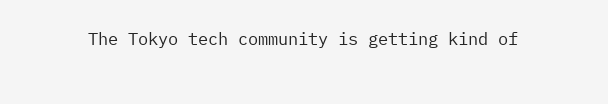The Tokyo tech community is getting kind of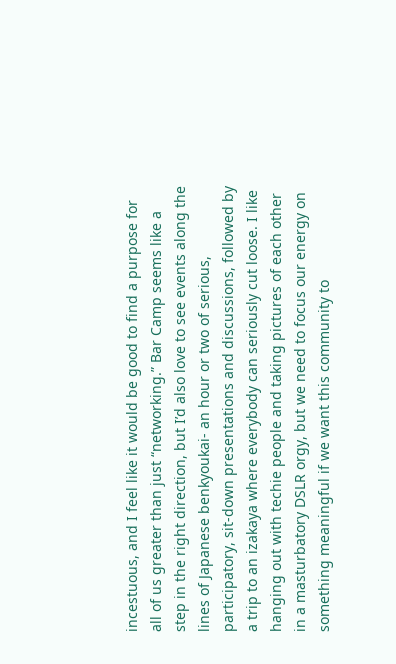incestuous, and I feel like it would be good to find a purpose for all of us greater than just “networking.” Bar Camp seems like a step in the right direction, but I’d also love to see events along the lines of Japanese benkyoukai- an hour or two of serious, participatory, sit-down presentations and discussions, followed by a trip to an izakaya where everybody can seriously cut loose. I like hanging out with techie people and taking pictures of each other in a masturbatory DSLR orgy, but we need to focus our energy on something meaningful if we want this community to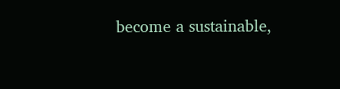become a sustainable,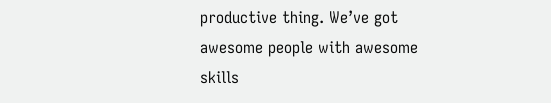productive thing. We’ve got awesome people with awesome skills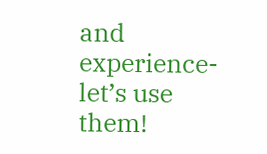and experience- let’s use them!